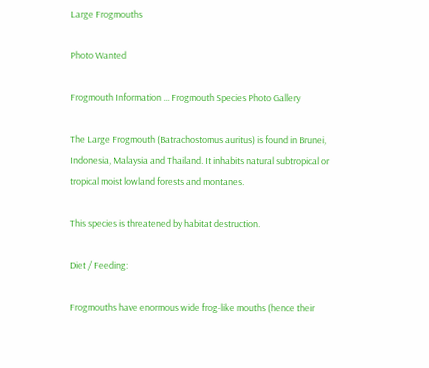Large Frogmouths

Photo Wanted

Frogmouth Information ... Frogmouth Species Photo Gallery

The Large Frogmouth (Batrachostomus auritus) is found in Brunei, Indonesia, Malaysia and Thailand. It inhabits natural subtropical or tropical moist lowland forests and montanes.

This species is threatened by habitat destruction.

Diet / Feeding:

Frogmouths have enormous wide frog-like mouths (hence their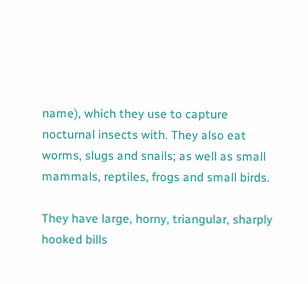name), which they use to capture nocturnal insects with. They also eat worms, slugs and snails; as well as small mammals, reptiles, frogs and small birds.

They have large, horny, triangular, sharply hooked bills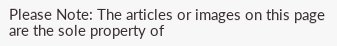Please Note: The articles or images on this page are the sole property of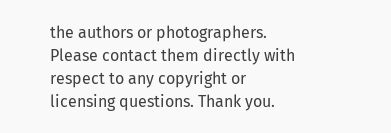the authors or photographers. Please contact them directly with respect to any copyright or licensing questions. Thank you.